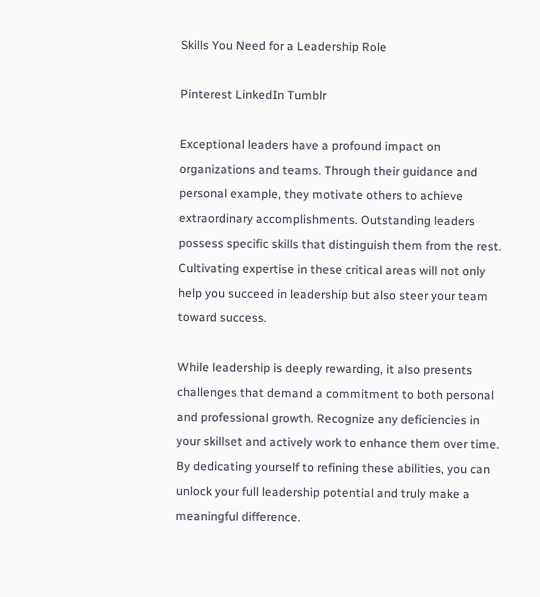Skills You Need for a Leadership Role

Pinterest LinkedIn Tumblr

Exceptional leaders have a profound impact on organizations and teams. Through their guidance and personal example, they motivate others to achieve extraordinary accomplishments. Outstanding leaders possess specific skills that distinguish them from the rest. Cultivating expertise in these critical areas will not only help you succeed in leadership but also steer your team toward success.

While leadership is deeply rewarding, it also presents challenges that demand a commitment to both personal and professional growth. Recognize any deficiencies in your skillset and actively work to enhance them over time. By dedicating yourself to refining these abilities, you can unlock your full leadership potential and truly make a meaningful difference.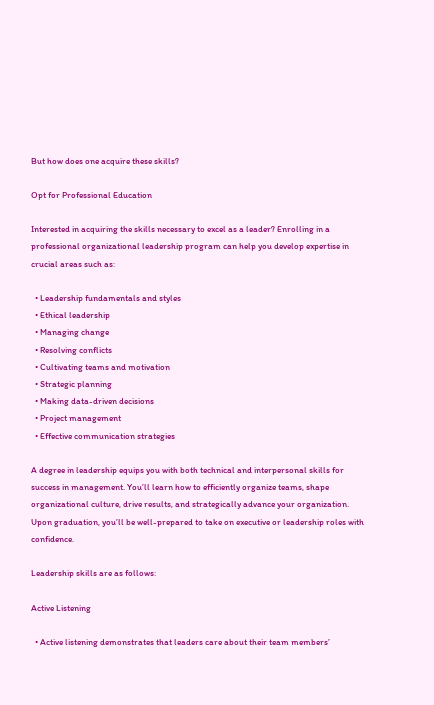But how does one acquire these skills?

Opt for Professional Education

Interested in acquiring the skills necessary to excel as a leader? Enrolling in a professional organizational leadership program can help you develop expertise in crucial areas such as:

  • Leadership fundamentals and styles
  • Ethical leadership
  • Managing change
  • Resolving conflicts
  • Cultivating teams and motivation
  • Strategic planning
  • Making data-driven decisions
  • Project management
  • Effective communication strategies

A degree in leadership equips you with both technical and interpersonal skills for success in management. You’ll learn how to efficiently organize teams, shape organizational culture, drive results, and strategically advance your organization. Upon graduation, you’ll be well-prepared to take on executive or leadership roles with confidence.

Leadership skills are as follows:

Active Listening

  • Active listening demonstrates that leaders care about their team members’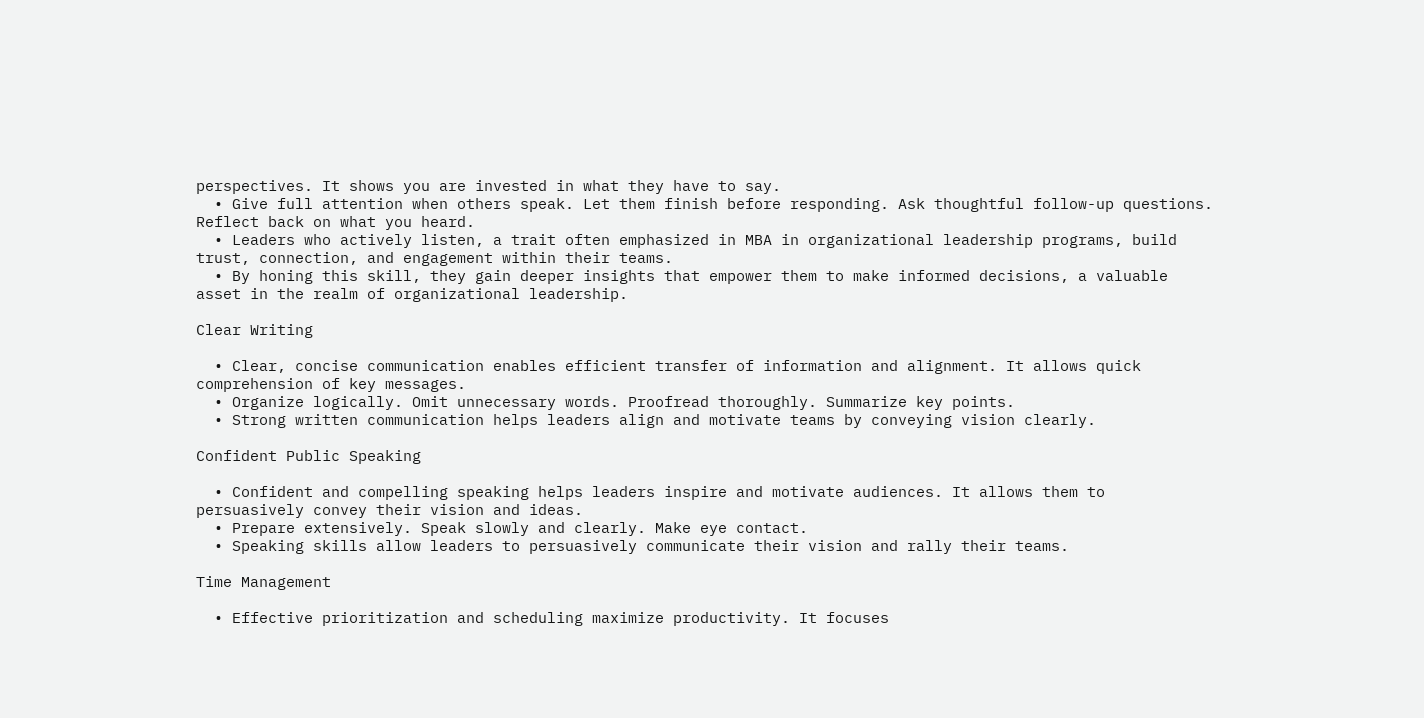perspectives. It shows you are invested in what they have to say.
  • Give full attention when others speak. Let them finish before responding. Ask thoughtful follow-up questions. Reflect back on what you heard.
  • Leaders who actively listen, a trait often emphasized in MBA in organizational leadership programs, build trust, connection, and engagement within their teams.
  • By honing this skill, they gain deeper insights that empower them to make informed decisions, a valuable asset in the realm of organizational leadership.

Clear Writing

  • Clear, concise communication enables efficient transfer of information and alignment. It allows quick comprehension of key messages.
  • Organize logically. Omit unnecessary words. Proofread thoroughly. Summarize key points.
  • Strong written communication helps leaders align and motivate teams by conveying vision clearly.

Confident Public Speaking

  • Confident and compelling speaking helps leaders inspire and motivate audiences. It allows them to persuasively convey their vision and ideas.
  • Prepare extensively. Speak slowly and clearly. Make eye contact.
  • Speaking skills allow leaders to persuasively communicate their vision and rally their teams.

Time Management

  • Effective prioritization and scheduling maximize productivity. It focuses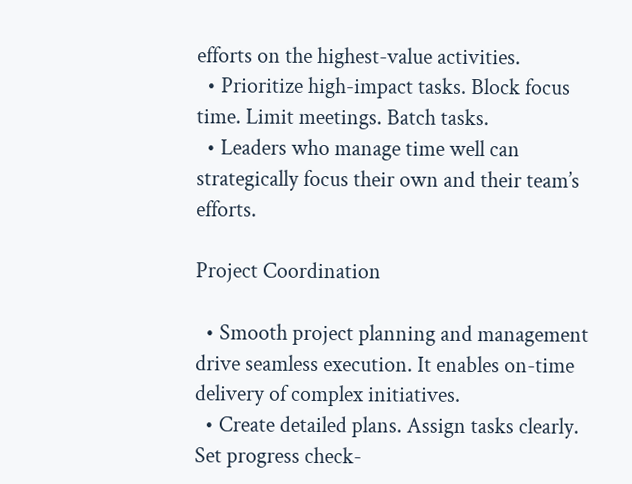efforts on the highest-value activities.
  • Prioritize high-impact tasks. Block focus time. Limit meetings. Batch tasks.
  • Leaders who manage time well can strategically focus their own and their team’s efforts.

Project Coordination

  • Smooth project planning and management drive seamless execution. It enables on-time delivery of complex initiatives.
  • Create detailed plans. Assign tasks clearly. Set progress check-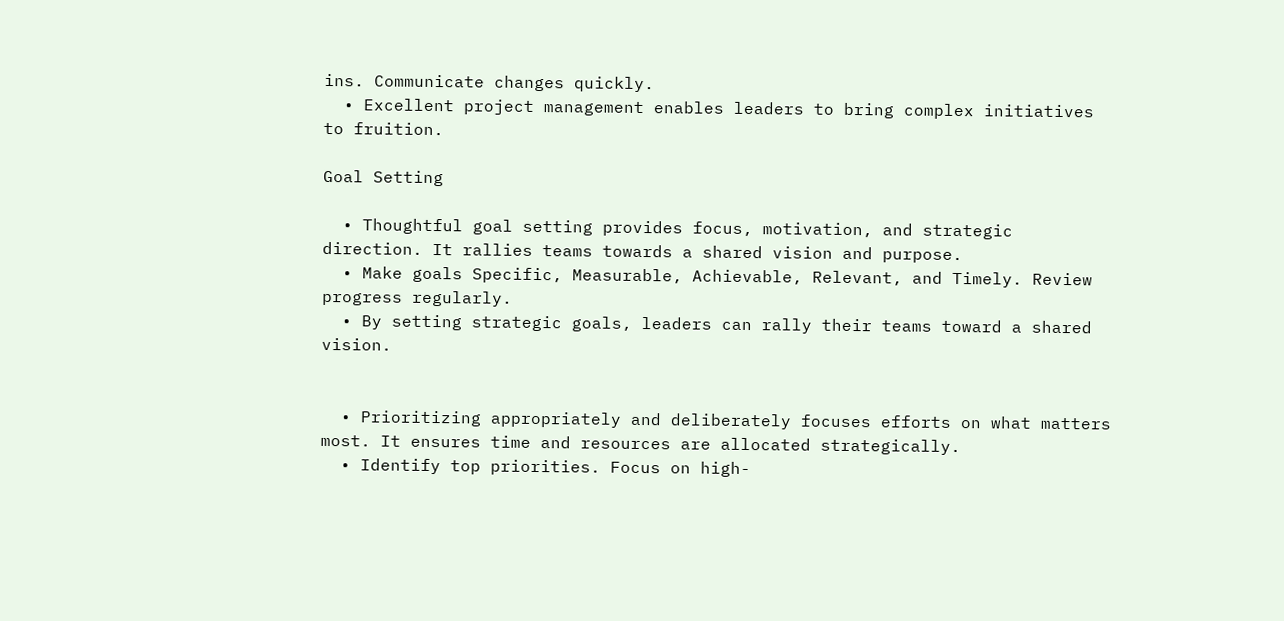ins. Communicate changes quickly.
  • Excellent project management enables leaders to bring complex initiatives to fruition.

Goal Setting

  • Thoughtful goal setting provides focus, motivation, and strategic direction. It rallies teams towards a shared vision and purpose.
  • Make goals Specific, Measurable, Achievable, Relevant, and Timely. Review progress regularly.
  • By setting strategic goals, leaders can rally their teams toward a shared vision.


  • Prioritizing appropriately and deliberately focuses efforts on what matters most. It ensures time and resources are allocated strategically.
  • Identify top priorities. Focus on high-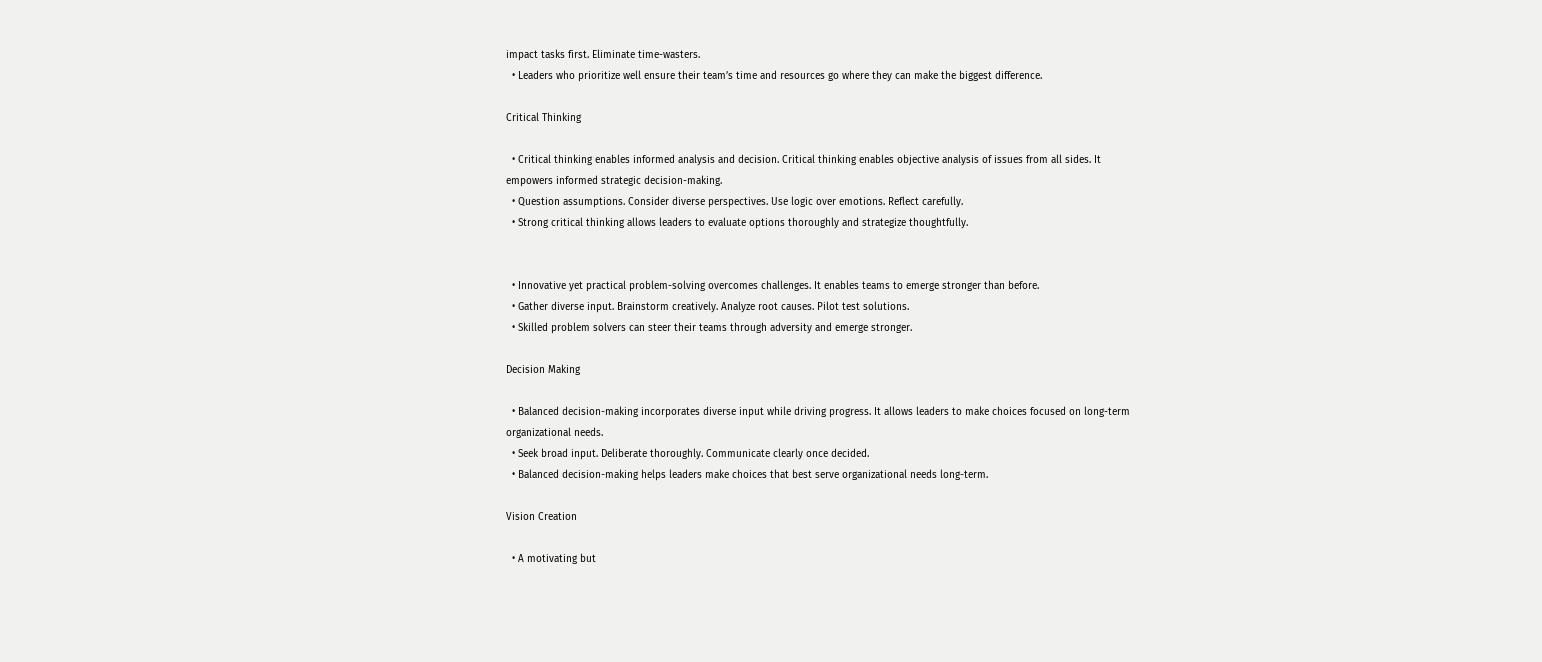impact tasks first. Eliminate time-wasters.
  • Leaders who prioritize well ensure their team’s time and resources go where they can make the biggest difference.

Critical Thinking

  • Critical thinking enables informed analysis and decision. Critical thinking enables objective analysis of issues from all sides. It empowers informed strategic decision-making.
  • Question assumptions. Consider diverse perspectives. Use logic over emotions. Reflect carefully.
  • Strong critical thinking allows leaders to evaluate options thoroughly and strategize thoughtfully.


  • Innovative yet practical problem-solving overcomes challenges. It enables teams to emerge stronger than before.
  • Gather diverse input. Brainstorm creatively. Analyze root causes. Pilot test solutions.
  • Skilled problem solvers can steer their teams through adversity and emerge stronger.

Decision Making

  • Balanced decision-making incorporates diverse input while driving progress. It allows leaders to make choices focused on long-term organizational needs.
  • Seek broad input. Deliberate thoroughly. Communicate clearly once decided.
  • Balanced decision-making helps leaders make choices that best serve organizational needs long-term.

Vision Creation

  • A motivating but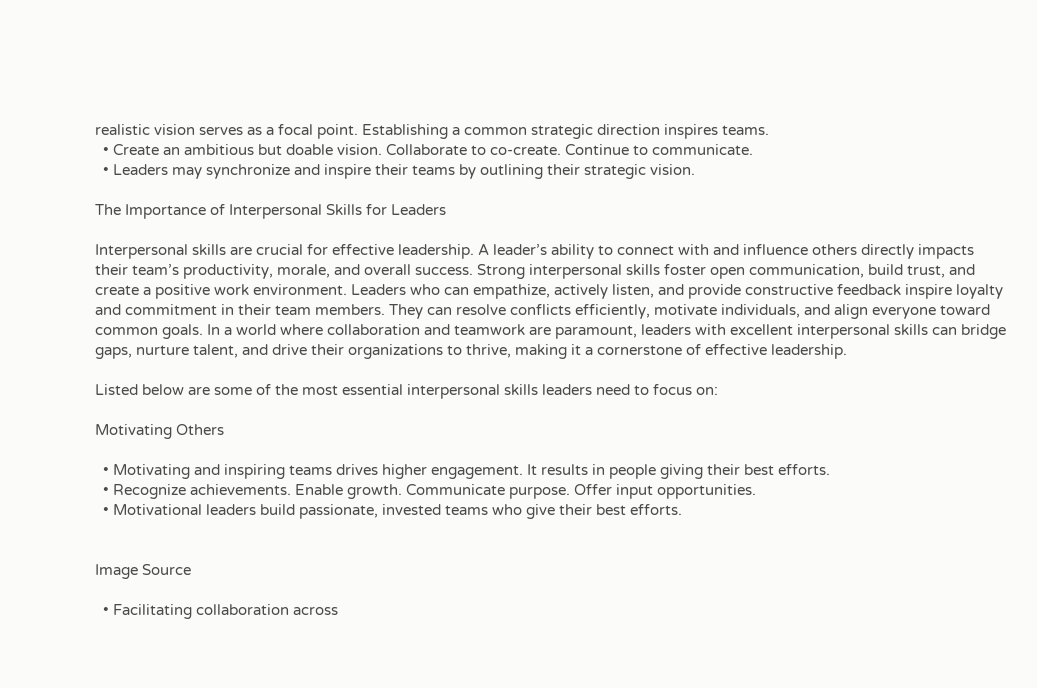realistic vision serves as a focal point. Establishing a common strategic direction inspires teams.
  • Create an ambitious but doable vision. Collaborate to co-create. Continue to communicate.
  • Leaders may synchronize and inspire their teams by outlining their strategic vision.

The Importance of Interpersonal Skills for Leaders

Interpersonal skills are crucial for effective leadership. A leader’s ability to connect with and influence others directly impacts their team’s productivity, morale, and overall success. Strong interpersonal skills foster open communication, build trust, and create a positive work environment. Leaders who can empathize, actively listen, and provide constructive feedback inspire loyalty and commitment in their team members. They can resolve conflicts efficiently, motivate individuals, and align everyone toward common goals. In a world where collaboration and teamwork are paramount, leaders with excellent interpersonal skills can bridge gaps, nurture talent, and drive their organizations to thrive, making it a cornerstone of effective leadership.

Listed below are some of the most essential interpersonal skills leaders need to focus on:

Motivating Others

  • Motivating and inspiring teams drives higher engagement. It results in people giving their best efforts.
  • Recognize achievements. Enable growth. Communicate purpose. Offer input opportunities.
  • Motivational leaders build passionate, invested teams who give their best efforts.


Image Source

  • Facilitating collaboration across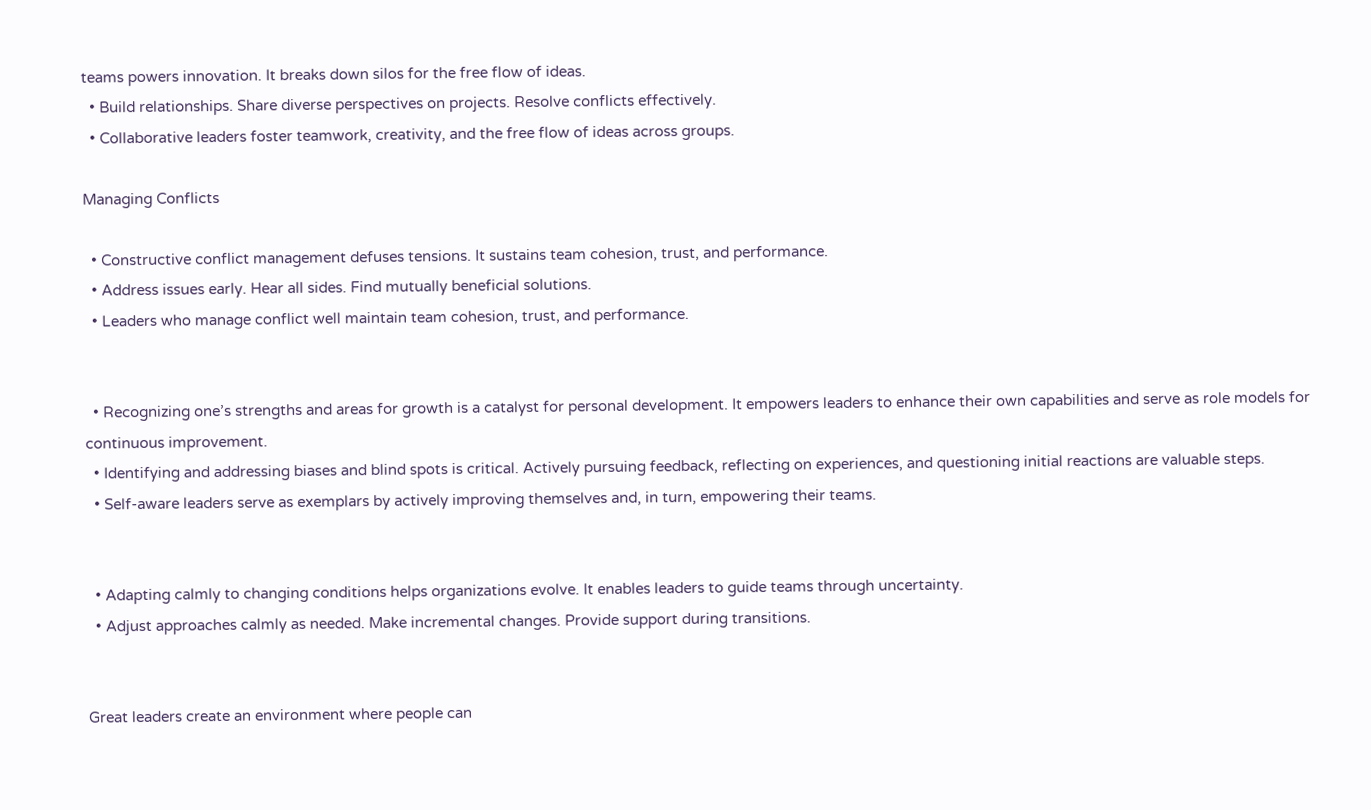teams powers innovation. It breaks down silos for the free flow of ideas.
  • Build relationships. Share diverse perspectives on projects. Resolve conflicts effectively.
  • Collaborative leaders foster teamwork, creativity, and the free flow of ideas across groups.

Managing Conflicts

  • Constructive conflict management defuses tensions. It sustains team cohesion, trust, and performance.
  • Address issues early. Hear all sides. Find mutually beneficial solutions.
  • Leaders who manage conflict well maintain team cohesion, trust, and performance.


  • Recognizing one’s strengths and areas for growth is a catalyst for personal development. It empowers leaders to enhance their own capabilities and serve as role models for continuous improvement.
  • Identifying and addressing biases and blind spots is critical. Actively pursuing feedback, reflecting on experiences, and questioning initial reactions are valuable steps.
  • Self-aware leaders serve as exemplars by actively improving themselves and, in turn, empowering their teams.


  • Adapting calmly to changing conditions helps organizations evolve. It enables leaders to guide teams through uncertainty.
  • Adjust approaches calmly as needed. Make incremental changes. Provide support during transitions.


Great leaders create an environment where people can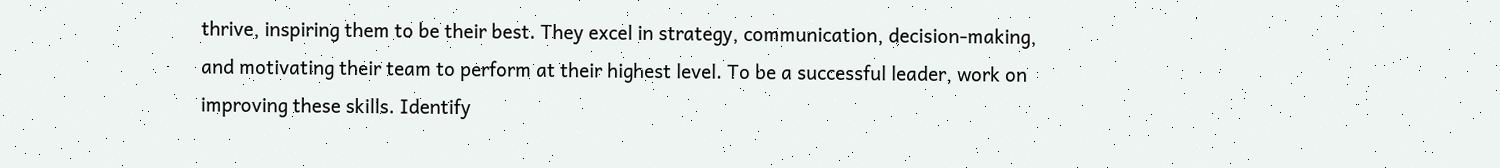thrive, inspiring them to be their best. They excel in strategy, communication, decision-making, and motivating their team to perform at their highest level. To be a successful leader, work on improving these skills. Identify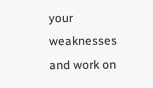your weaknesses and work on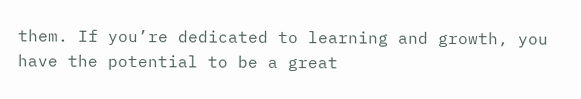them. If you’re dedicated to learning and growth, you have the potential to be a great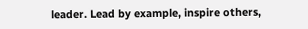leader. Lead by example, inspire others,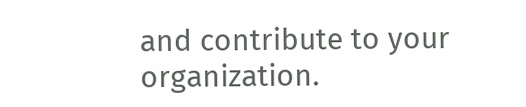and contribute to your organization.